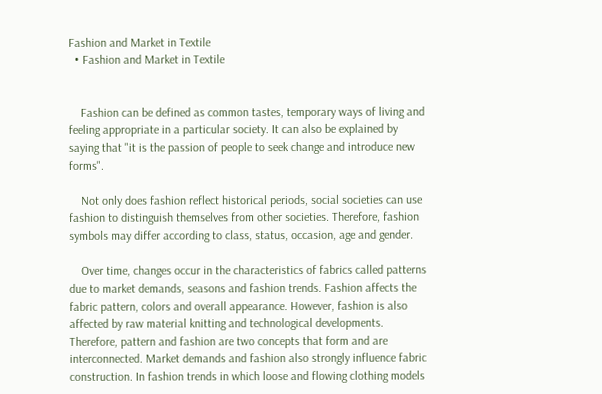Fashion and Market in Textile
  • Fashion and Market in Textile


    Fashion can be defined as common tastes, temporary ways of living and feeling appropriate in a particular society. It can also be explained by saying that "it is the passion of people to seek change and introduce new forms".

    Not only does fashion reflect historical periods, social societies can use fashion to distinguish themselves from other societies. Therefore, fashion symbols may differ according to class, status, occasion, age and gender.

    Over time, changes occur in the characteristics of fabrics called patterns due to market demands, seasons and fashion trends. Fashion affects the fabric pattern, colors and overall appearance. However, fashion is also affected by raw material knitting and technological developments. Therefore, pattern and fashion are two concepts that form and are interconnected. Market demands and fashion also strongly influence fabric construction. In fashion trends in which loose and flowing clothing models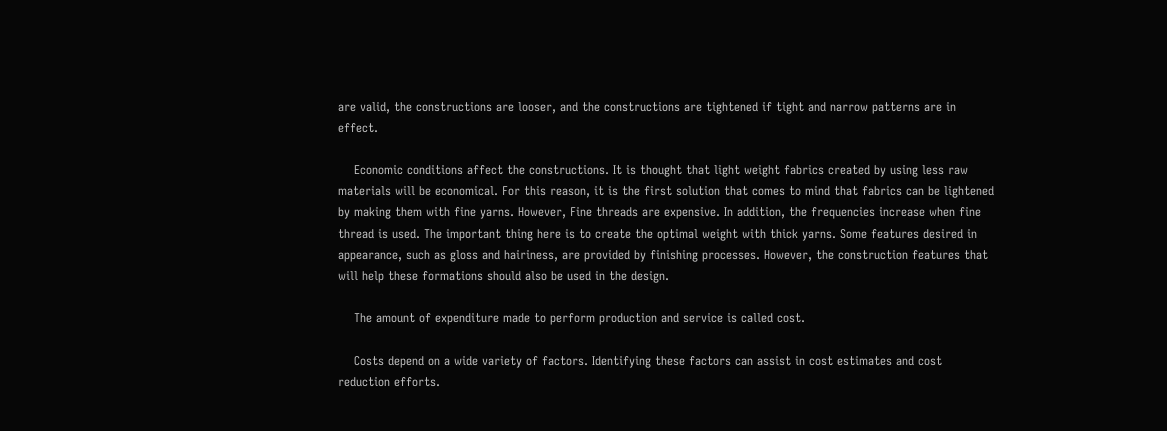are valid, the constructions are looser, and the constructions are tightened if tight and narrow patterns are in effect.

    Economic conditions affect the constructions. It is thought that light weight fabrics created by using less raw materials will be economical. For this reason, it is the first solution that comes to mind that fabrics can be lightened by making them with fine yarns. However, Fine threads are expensive. In addition, the frequencies increase when fine thread is used. The important thing here is to create the optimal weight with thick yarns. Some features desired in appearance, such as gloss and hairiness, are provided by finishing processes. However, the construction features that will help these formations should also be used in the design.

    The amount of expenditure made to perform production and service is called cost.

    Costs depend on a wide variety of factors. Identifying these factors can assist in cost estimates and cost reduction efforts.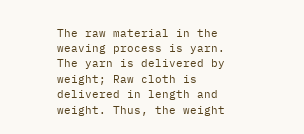The raw material in the weaving process is yarn. The yarn is delivered by weight; Raw cloth is delivered in length and weight. Thus, the weight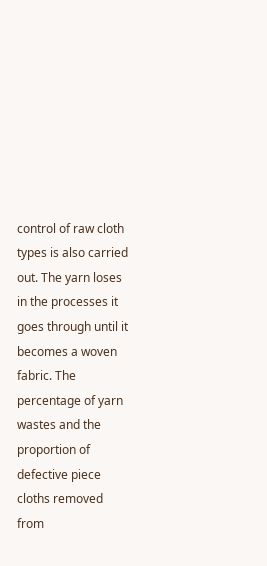control of raw cloth types is also carried out. The yarn loses in the processes it goes through until it becomes a woven fabric. The percentage of yarn wastes and the proportion of defective piece cloths removed from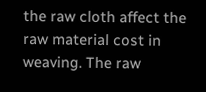the raw cloth affect the raw material cost in weaving. The raw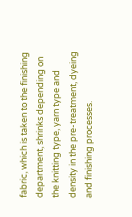fabric, which is taken to the finishing department, shrinks depending on the knitting type, yarn type and density in the pre-treatment, dyeing and finishing processes.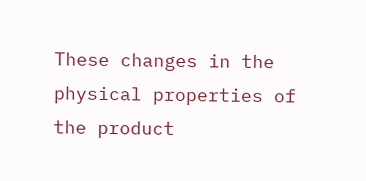These changes in the physical properties of the product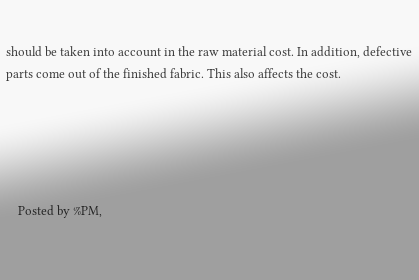should be taken into account in the raw material cost. In addition, defective parts come out of the finished fabric. This also affects the cost.





    Posted by %PM,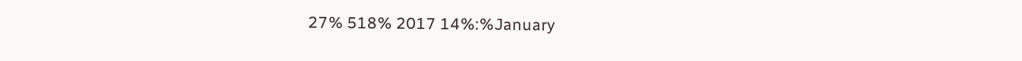27% 518% 2017 14%:%January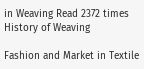in Weaving Read 2372 times
History of Weaving

Fashion and Market in Textile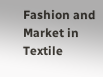Fashion and Market in Textile